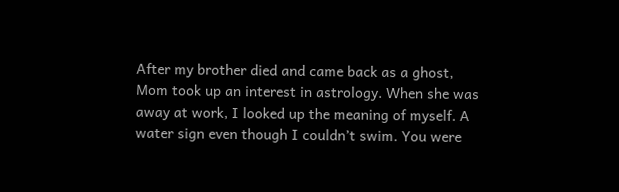After my brother died and came back as a ghost, Mom took up an interest in astrology. When she was away at work, I looked up the meaning of myself. A water sign even though I couldn’t swim. You were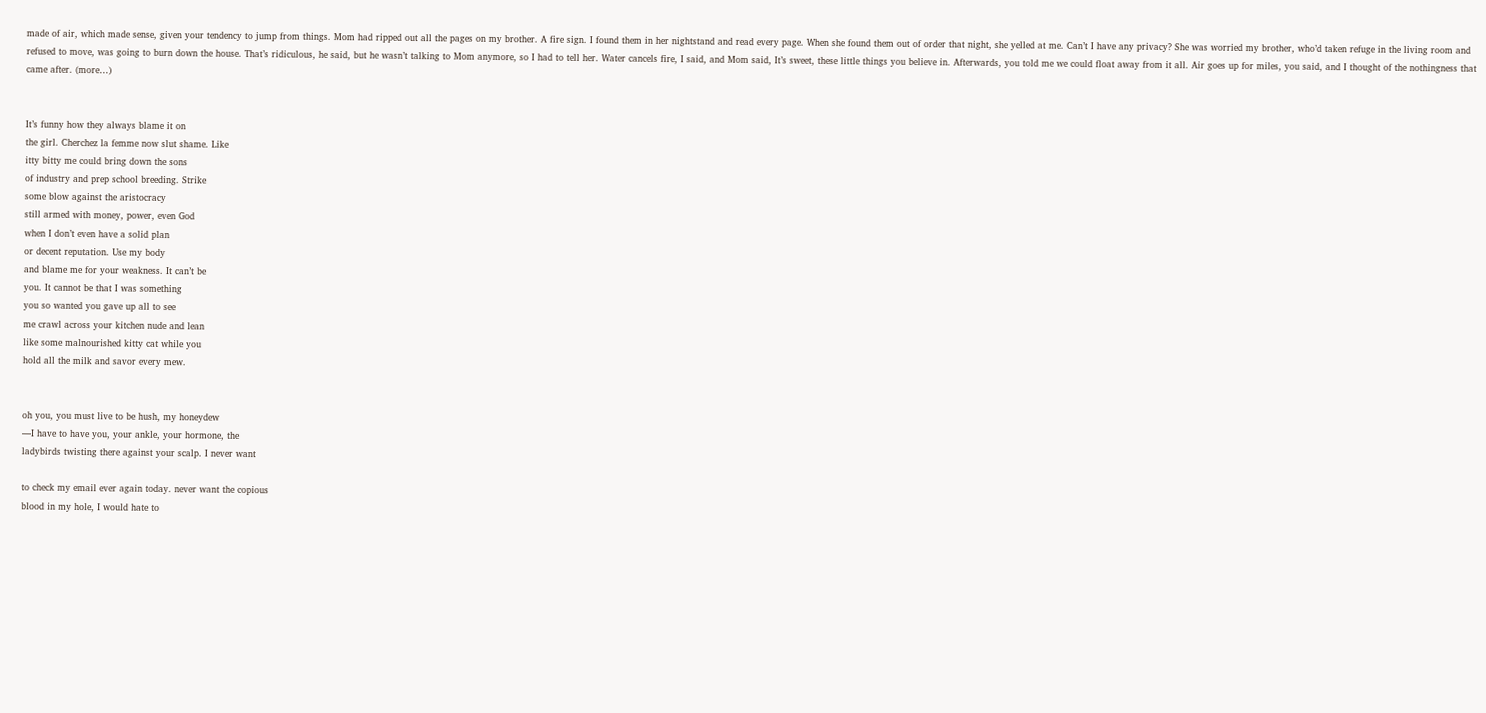made of air, which made sense, given your tendency to jump from things. Mom had ripped out all the pages on my brother. A fire sign. I found them in her nightstand and read every page. When she found them out of order that night, she yelled at me. Can’t I have any privacy? She was worried my brother, who’d taken refuge in the living room and refused to move, was going to burn down the house. That’s ridiculous, he said, but he wasn’t talking to Mom anymore, so I had to tell her. Water cancels fire, I said, and Mom said, It’s sweet, these little things you believe in. Afterwards, you told me we could float away from it all. Air goes up for miles, you said, and I thought of the nothingness that came after. (more…)


It’s funny how they always blame it on
the girl. Cherchez la femme now slut shame. Like
itty bitty me could bring down the sons
of industry and prep school breeding. Strike
some blow against the aristocracy
still armed with money, power, even God
when I don’t even have a solid plan
or decent reputation. Use my body
and blame me for your weakness. It can’t be
you. It cannot be that I was something
you so wanted you gave up all to see
me crawl across your kitchen nude and lean
like some malnourished kitty cat while you
hold all the milk and savor every mew.


oh you, you must live to be hush, my honeydew
—I have to have you, your ankle, your hormone, the
ladybirds twisting there against your scalp. I never want

to check my email ever again today. never want the copious
blood in my hole, I would hate to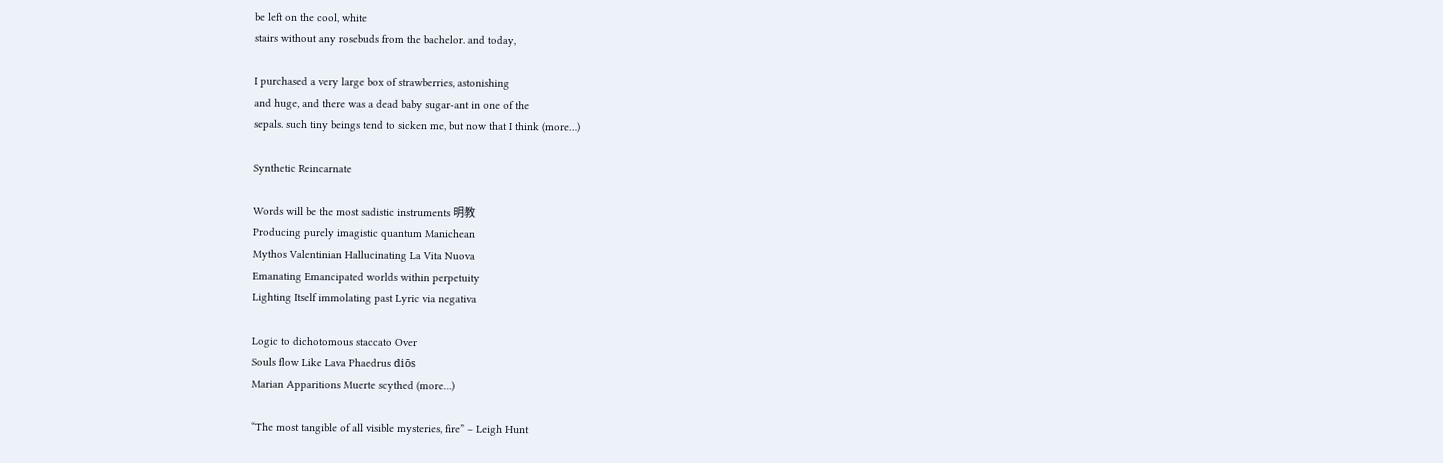be left on the cool, white
stairs without any rosebuds from the bachelor. and today,

I purchased a very large box of strawberries, astonishing
and huge, and there was a dead baby sugar-ant in one of the
sepals. such tiny beings tend to sicken me, but now that I think (more…)

Synthetic Reincarnate

Words will be the most sadistic instruments 明教
Producing purely imagistic quantum Manichean
Mythos Valentinian Hallucinating La Vita Nuova
Emanating Emancipated worlds within perpetuity
Lighting Itself immolating past Lyric via negativa

Logic to dichotomous staccato Over
Souls flow Like Lava Phaedrus diōs
Marian Apparitions Muerte scythed (more…)

“The most tangible of all visible mysteries, fire” – Leigh Hunt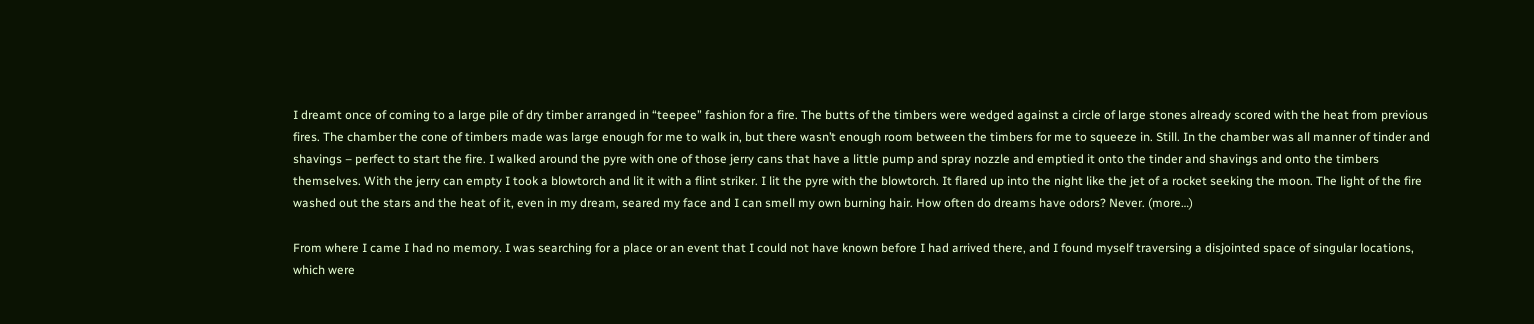I dreamt once of coming to a large pile of dry timber arranged in “teepee” fashion for a fire. The butts of the timbers were wedged against a circle of large stones already scored with the heat from previous fires. The chamber the cone of timbers made was large enough for me to walk in, but there wasn’t enough room between the timbers for me to squeeze in. Still. In the chamber was all manner of tinder and shavings – perfect to start the fire. I walked around the pyre with one of those jerry cans that have a little pump and spray nozzle and emptied it onto the tinder and shavings and onto the timbers themselves. With the jerry can empty I took a blowtorch and lit it with a flint striker. I lit the pyre with the blowtorch. It flared up into the night like the jet of a rocket seeking the moon. The light of the fire washed out the stars and the heat of it, even in my dream, seared my face and I can smell my own burning hair. How often do dreams have odors? Never. (more…)

From where I came I had no memory. I was searching for a place or an event that I could not have known before I had arrived there, and I found myself traversing a disjointed space of singular locations, which were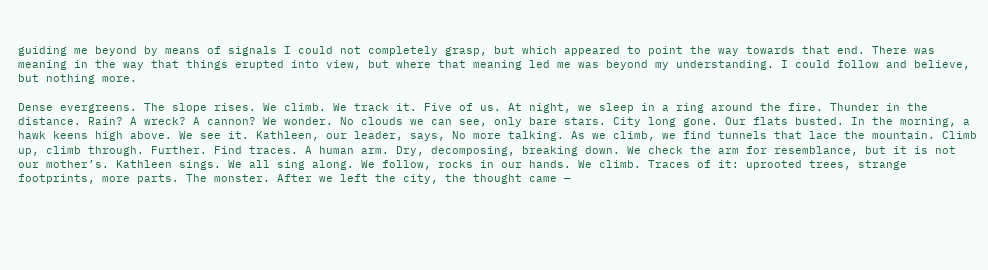guiding me beyond by means of signals I could not completely grasp, but which appeared to point the way towards that end. There was meaning in the way that things erupted into view, but where that meaning led me was beyond my understanding. I could follow and believe, but nothing more.

Dense evergreens. The slope rises. We climb. We track it. Five of us. At night, we sleep in a ring around the fire. Thunder in the distance. Rain? A wreck? A cannon? We wonder. No clouds we can see, only bare stars. City long gone. Our flats busted. In the morning, a hawk keens high above. We see it. Kathleen, our leader, says, No more talking. As we climb, we find tunnels that lace the mountain. Climb up, climb through. Further. Find traces. A human arm. Dry, decomposing, breaking down. We check the arm for resemblance, but it is not our mother’s. Kathleen sings. We all sing along. We follow, rocks in our hands. We climb. Traces of it: uprooted trees, strange footprints, more parts. The monster. After we left the city, the thought came —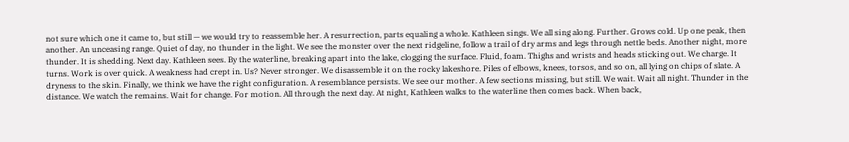not sure which one it came to, but still — we would try to reassemble her. A resurrection, parts equaling a whole. Kathleen sings. We all sing along. Further. Grows cold. Up one peak, then another. An unceasing range. Quiet of day, no thunder in the light. We see the monster over the next ridgeline, follow a trail of dry arms and legs through nettle beds. Another night, more thunder. It is shedding. Next day. Kathleen sees. By the waterline, breaking apart into the lake, clogging the surface. Fluid, foam. Thighs and wrists and heads sticking out. We charge. It turns. Work is over quick. A weakness had crept in. Us? Never stronger. We disassemble it on the rocky lakeshore. Piles of elbows, knees, torsos, and so on, all lying on chips of slate. A dryness to the skin. Finally, we think we have the right configuration. A resemblance persists. We see our mother. A few sections missing, but still. We wait. Wait all night. Thunder in the distance. We watch the remains. Wait for change. For motion. All through the next day. At night, Kathleen walks to the waterline then comes back. When back,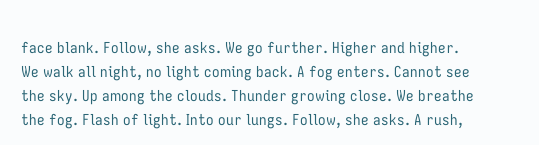face blank. Follow, she asks. We go further. Higher and higher. We walk all night, no light coming back. A fog enters. Cannot see the sky. Up among the clouds. Thunder growing close. We breathe the fog. Flash of light. Into our lungs. Follow, she asks. A rush,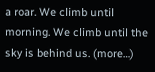a roar. We climb until morning. We climb until the sky is behind us. (more…)